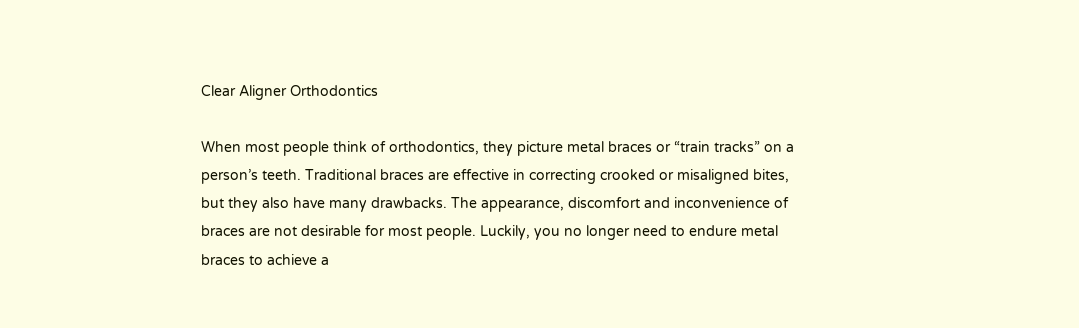Clear Aligner Orthodontics

When most people think of orthodontics, they picture metal braces or “train tracks” on a person’s teeth. Traditional braces are effective in correcting crooked or misaligned bites, but they also have many drawbacks. The appearance, discomfort and inconvenience of braces are not desirable for most people. Luckily, you no longer need to endure metal braces to achieve a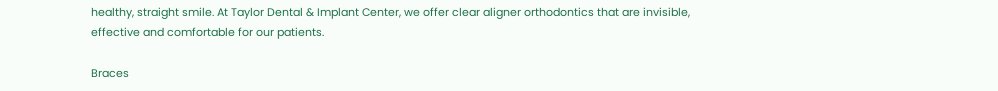healthy, straight smile. At Taylor Dental & Implant Center, we offer clear aligner orthodontics that are invisible, effective and comfortable for our patients.

Braces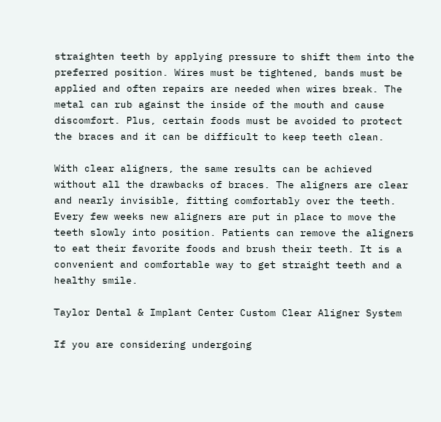straighten teeth by applying pressure to shift them into the preferred position. Wires must be tightened, bands must be applied and often repairs are needed when wires break. The metal can rub against the inside of the mouth and cause discomfort. Plus, certain foods must be avoided to protect the braces and it can be difficult to keep teeth clean.

With clear aligners, the same results can be achieved without all the drawbacks of braces. The aligners are clear and nearly invisible, fitting comfortably over the teeth. Every few weeks new aligners are put in place to move the teeth slowly into position. Patients can remove the aligners to eat their favorite foods and brush their teeth. It is a convenient and comfortable way to get straight teeth and a healthy smile.

Taylor Dental & Implant Center Custom Clear Aligner System

If you are considering undergoing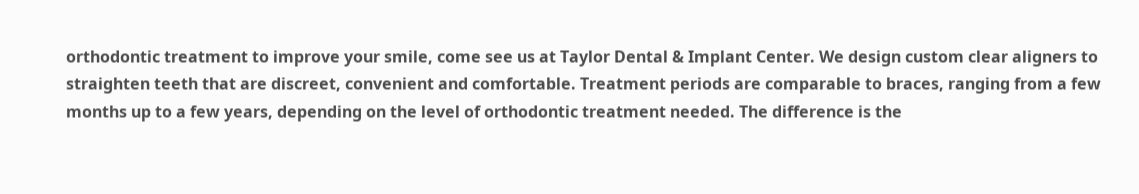orthodontic treatment to improve your smile, come see us at Taylor Dental & Implant Center. We design custom clear aligners to straighten teeth that are discreet, convenient and comfortable. Treatment periods are comparable to braces, ranging from a few months up to a few years, depending on the level of orthodontic treatment needed. The difference is the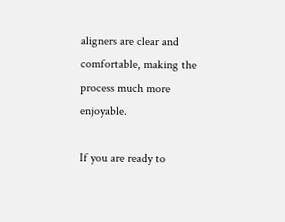aligners are clear and comfortable, making the process much more enjoyable.

If you are ready to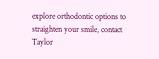explore orthodontic options to straighten your smile, contact Taylor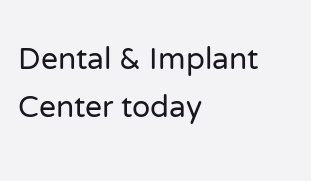Dental & Implant Center today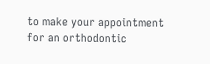to make your appointment for an orthodontic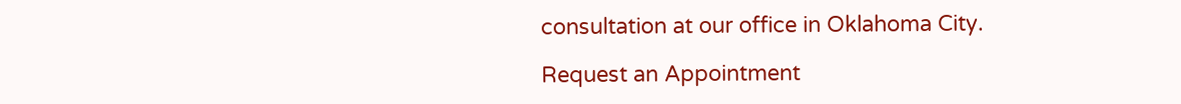consultation at our office in Oklahoma City.

Request an Appointment